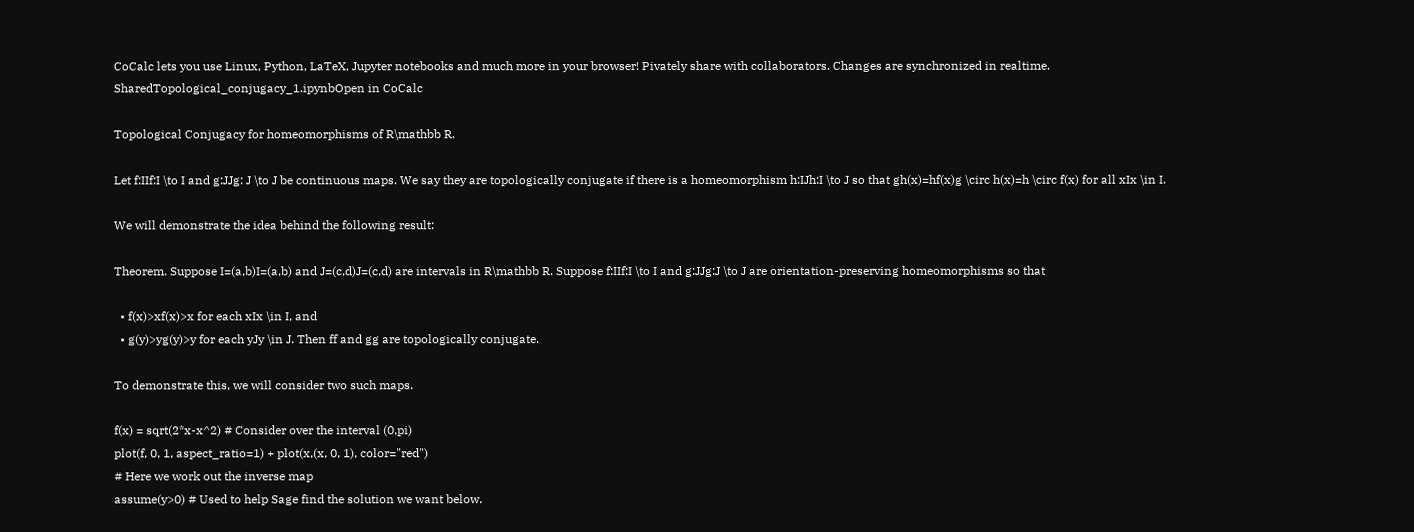CoCalc lets you use Linux, Python, LaTeX, Jupyter notebooks and much more in your browser! Pivately share with collaborators. Changes are synchronized in realtime.
SharedTopological_conjugacy_1.ipynbOpen in CoCalc

Topological Conjugacy for homeomorphisms of R\mathbb R.

Let f:IIf:I \to I and g:JJg: J \to J be continuous maps. We say they are topologically conjugate if there is a homeomorphism h:IJh:I \to J so that gh(x)=hf(x)g \circ h(x)=h \circ f(x) for all xIx \in I.

We will demonstrate the idea behind the following result:

Theorem. Suppose I=(a,b)I=(a,b) and J=(c,d)J=(c,d) are intervals in R\mathbb R. Suppose f:IIf:I \to I and g:JJg:J \to J are orientation-preserving homeomorphisms so that

  • f(x)>xf(x)>x for each xIx \in I, and
  • g(y)>yg(y)>y for each yJy \in J. Then ff and gg are topologically conjugate.

To demonstrate this, we will consider two such maps.

f(x) = sqrt(2*x-x^2) # Consider over the interval (0,pi)
plot(f, 0, 1, aspect_ratio=1) + plot(x,(x, 0, 1), color="red")
# Here we work out the inverse map
assume(y>0) # Used to help Sage find the solution we want below.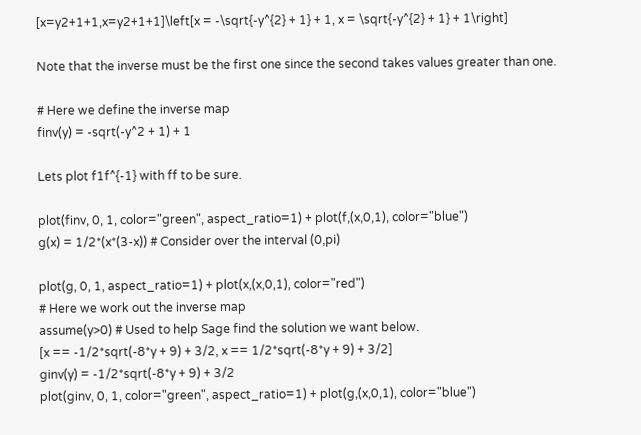[x=y2+1+1,x=y2+1+1]\left[x = -\sqrt{-y^{2} + 1} + 1, x = \sqrt{-y^{2} + 1} + 1\right]

Note that the inverse must be the first one since the second takes values greater than one.

# Here we define the inverse map
finv(y) = -sqrt(-y^2 + 1) + 1

Lets plot f1f^{-1} with ff to be sure.

plot(finv, 0, 1, color="green", aspect_ratio=1) + plot(f,(x,0,1), color="blue")
g(x) = 1/2*(x*(3-x)) # Consider over the interval (0,pi)

plot(g, 0, 1, aspect_ratio=1) + plot(x,(x,0,1), color="red")
# Here we work out the inverse map
assume(y>0) # Used to help Sage find the solution we want below.
[x == -1/2*sqrt(-8*y + 9) + 3/2, x == 1/2*sqrt(-8*y + 9) + 3/2]
ginv(y) = -1/2*sqrt(-8*y + 9) + 3/2
plot(ginv, 0, 1, color="green", aspect_ratio=1) + plot(g,(x,0,1), color="blue")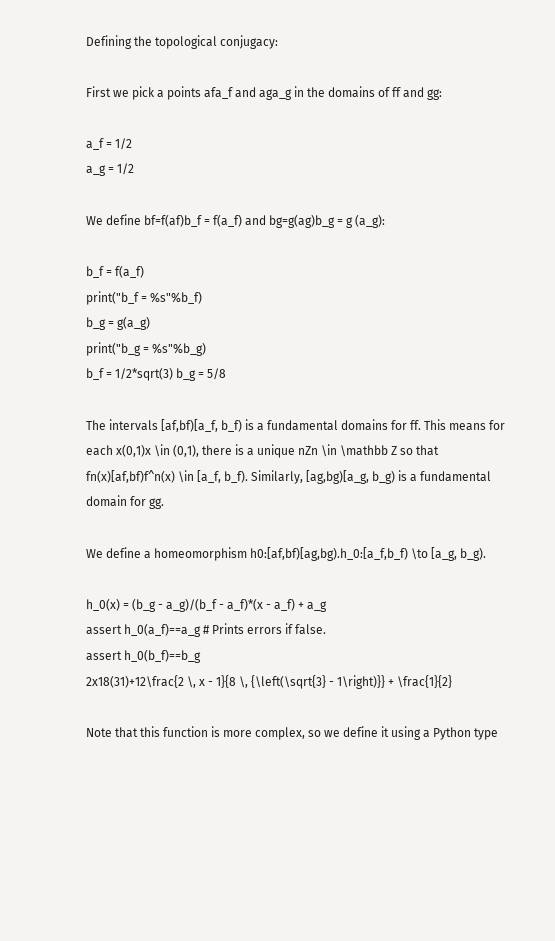Defining the topological conjugacy:

First we pick a points afa_f and aga_g in the domains of ff and gg:

a_f = 1/2
a_g = 1/2

We define bf=f(af)b_f = f(a_f) and bg=g(ag)b_g = g (a_g):

b_f = f(a_f)
print("b_f = %s"%b_f)
b_g = g(a_g)
print("b_g = %s"%b_g)
b_f = 1/2*sqrt(3) b_g = 5/8

The intervals [af,bf)[a_f, b_f) is a fundamental domains for ff. This means for each x(0,1)x \in (0,1), there is a unique nZn \in \mathbb Z so that fn(x)[af,bf)f^n(x) \in [a_f, b_f). Similarly, [ag,bg)[a_g, b_g) is a fundamental domain for gg.

We define a homeomorphism h0:[af,bf)[ag,bg).h_0:[a_f,b_f) \to [a_g, b_g).

h_0(x) = (b_g - a_g)/(b_f - a_f)*(x - a_f) + a_g
assert h_0(a_f)==a_g # Prints errors if false.
assert h_0(b_f)==b_g
2x18(31)+12\frac{2 \, x - 1}{8 \, {\left(\sqrt{3} - 1\right)}} + \frac{1}{2}

Note that this function is more complex, so we define it using a Python type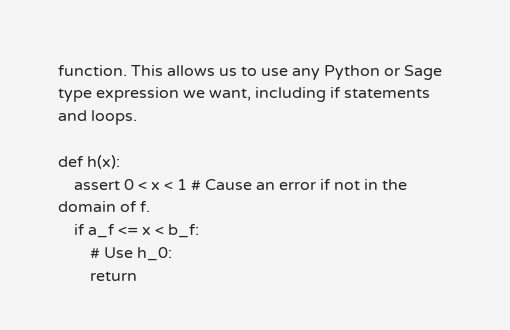function. This allows us to use any Python or Sage type expression we want, including if statements and loops.

def h(x):
    assert 0 < x < 1 # Cause an error if not in the domain of f.
    if a_f <= x < b_f:
        # Use h_0:
        return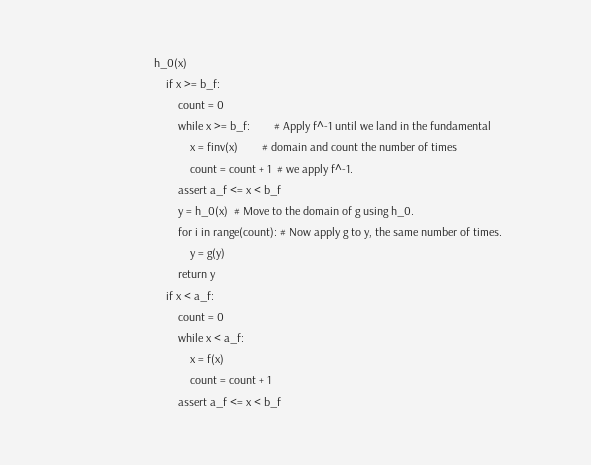h_0(x)
    if x >= b_f:
        count = 0
        while x >= b_f:        # Apply f^-1 until we land in the fundamental
            x = finv(x)        # domain and count the number of times
            count = count + 1  # we apply f^-1.
        assert a_f <= x < b_f
        y = h_0(x)  # Move to the domain of g using h_0.
        for i in range(count): # Now apply g to y, the same number of times.
            y = g(y)
        return y
    if x < a_f:
        count = 0
        while x < a_f:
            x = f(x)
            count = count + 1
        assert a_f <= x < b_f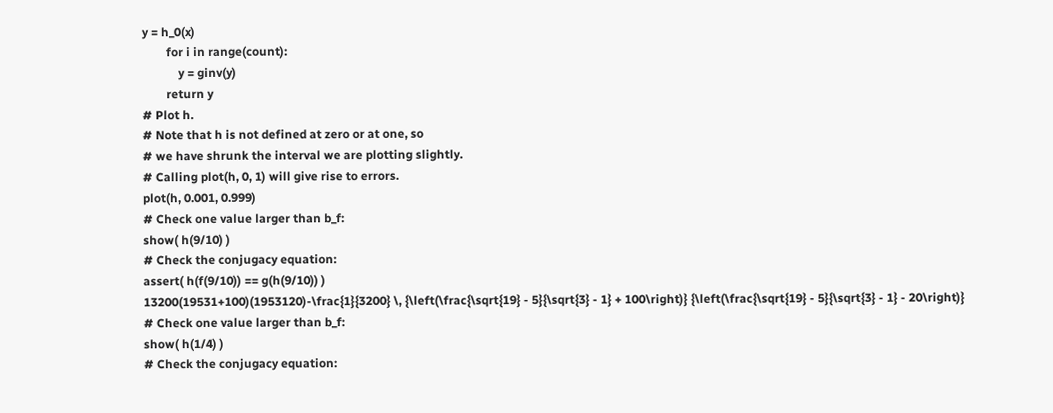y = h_0(x)
        for i in range(count):
            y = ginv(y)
        return y
# Plot h.
# Note that h is not defined at zero or at one, so
# we have shrunk the interval we are plotting slightly.
# Calling plot(h, 0, 1) will give rise to errors.
plot(h, 0.001, 0.999)
# Check one value larger than b_f:
show( h(9/10) )
# Check the conjugacy equation:
assert( h(f(9/10)) == g(h(9/10)) )
13200(19531+100)(1953120)-\frac{1}{3200} \, {\left(\frac{\sqrt{19} - 5}{\sqrt{3} - 1} + 100\right)} {\left(\frac{\sqrt{19} - 5}{\sqrt{3} - 1} - 20\right)}
# Check one value larger than b_f:
show( h(1/4) )
# Check the conjugacy equation: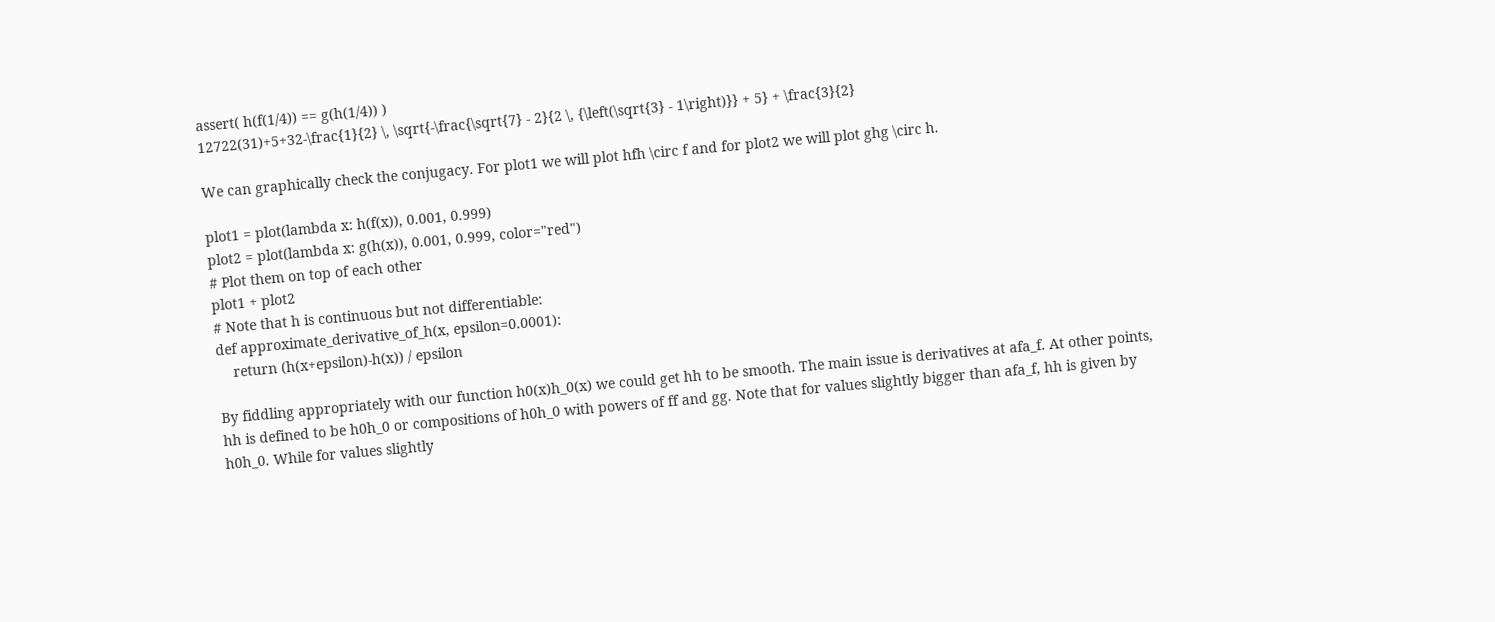assert( h(f(1/4)) == g(h(1/4)) )
12722(31)+5+32-\frac{1}{2} \, \sqrt{-\frac{\sqrt{7} - 2}{2 \, {\left(\sqrt{3} - 1\right)}} + 5} + \frac{3}{2}

We can graphically check the conjugacy. For plot1 we will plot hfh \circ f and for plot2 we will plot ghg \circ h.

plot1 = plot(lambda x: h(f(x)), 0.001, 0.999)
plot2 = plot(lambda x: g(h(x)), 0.001, 0.999, color="red")
# Plot them on top of each other
plot1 + plot2
# Note that h is continuous but not differentiable:
def approximate_derivative_of_h(x, epsilon=0.0001):
    return (h(x+epsilon)-h(x)) / epsilon

By fiddling appropriately with our function h0(x)h_0(x) we could get hh to be smooth. The main issue is derivatives at afa_f. At other points, hh is defined to be h0h_0 or compositions of h0h_0 with powers of ff and gg. Note that for values slightly bigger than afa_f, hh is given by h0h_0. While for values slightly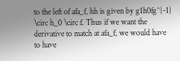to the left of afa_f, hh is given by g1h0fg^{-1} \circ h_0 \circ f. Thus if we want the derivative to match at afa_f, we would have to have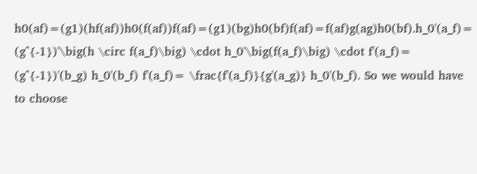h0(af)=(g1)(hf(af))h0(f(af))f(af)=(g1)(bg)h0(bf)f(af)=f(af)g(ag)h0(bf).h_0'(a_f)= (g^{-1})'\big(h \circ f(a_f)\big) \cdot h_0'\big(f(a_f)\big) \cdot f'(a_f)= (g^{-1})'(b_g) h_0'(b_f) f'(a_f)= \frac{f'(a_f)}{g'(a_g)} h_0'(b_f). So we would have to choose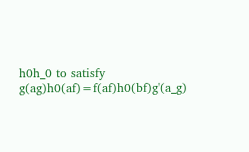h0h_0 to satisfy g(ag)h0(af)=f(af)h0(bf)g'(a_g)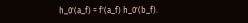h_0'(a_f) = f'(a_f) h_0'(b_f).